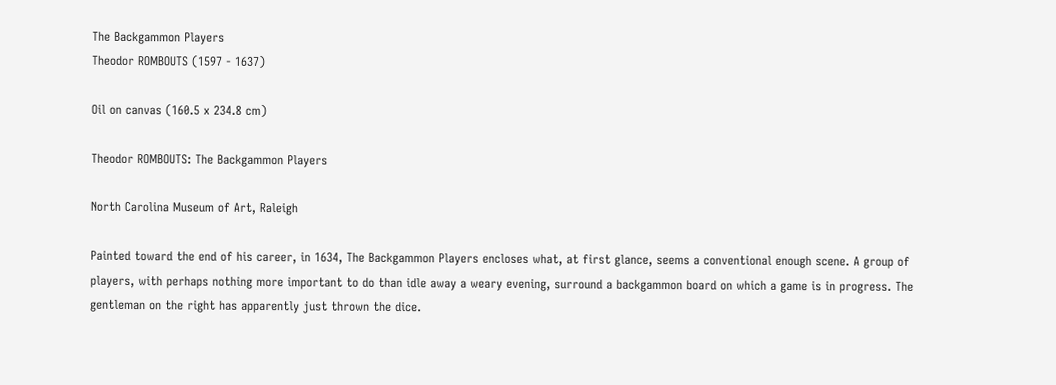The Backgammon Players
Theodor ROMBOUTS (1597 - 1637)

Oil on canvas (160.5 x 234.8 cm)

Theodor ROMBOUTS: The Backgammon Players

North Carolina Museum of Art, Raleigh

Painted toward the end of his career, in 1634, The Backgammon Players encloses what, at first glance, seems a conventional enough scene. A group of players, with perhaps nothing more important to do than idle away a weary evening, surround a backgammon board on which a game is in progress. The gentleman on the right has apparently just thrown the dice.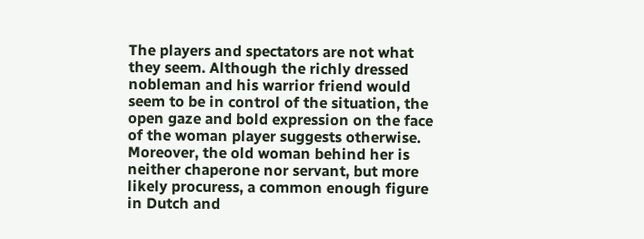The players and spectators are not what they seem. Although the richly dressed nobleman and his warrior friend would seem to be in control of the situation, the open gaze and bold expression on the face of the woman player suggests otherwise. Moreover, the old woman behind her is neither chaperone nor servant, but more likely procuress, a common enough figure in Dutch and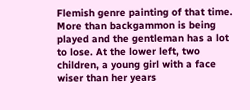Flemish genre painting of that time. More than backgammon is being played and the gentleman has a lot to lose. At the lower left, two children, a young girl with a face wiser than her years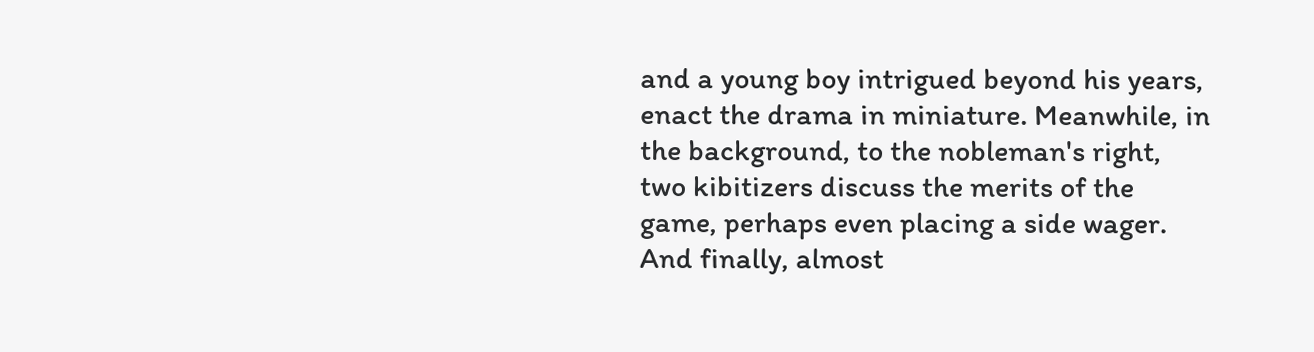and a young boy intrigued beyond his years, enact the drama in miniature. Meanwhile, in the background, to the nobleman's right, two kibitizers discuss the merits of the game, perhaps even placing a side wager. And finally, almost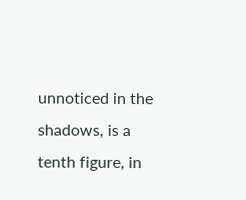unnoticed in the shadows, is a tenth figure, in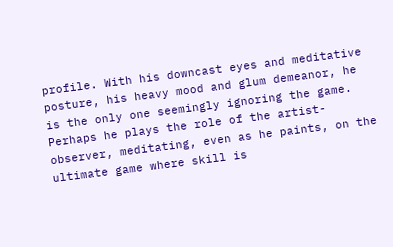profile. With his downcast eyes and meditative posture, his heavy mood and glum demeanor, he is the only one seemingly ignoring the game. Perhaps he plays the role of the artist-observer, meditating, even as he paints, on the ultimate game where skill is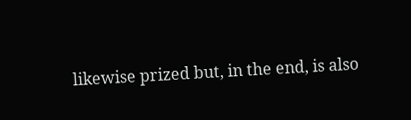likewise prized but, in the end, is also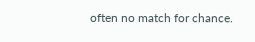often no match for chance.